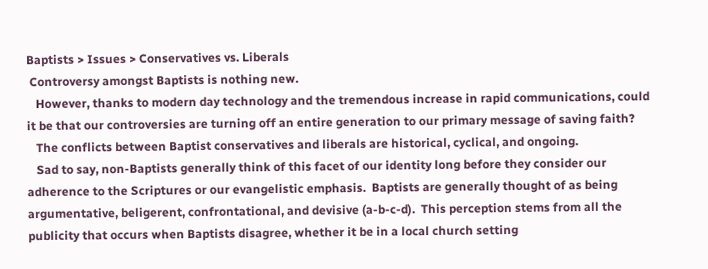Baptists > Issues > Conservatives vs. Liberals
 Controversy amongst Baptists is nothing new.
   However, thanks to modern day technology and the tremendous increase in rapid communications, could it be that our controversies are turning off an entire generation to our primary message of saving faith?
   The conflicts between Baptist conservatives and liberals are historical, cyclical, and ongoing.
   Sad to say, non-Baptists generally think of this facet of our identity long before they consider our adherence to the Scriptures or our evangelistic emphasis.  Baptists are generally thought of as being argumentative, beligerent, confrontational, and devisive (a-b-c-d).  This perception stems from all the publicity that occurs when Baptists disagree, whether it be in a local church setting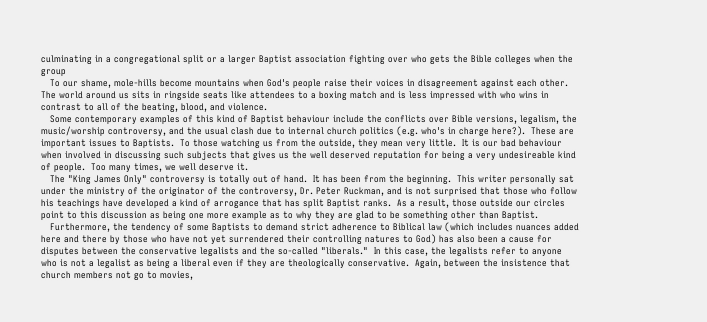culminating in a congregational split or a larger Baptist association fighting over who gets the Bible colleges when the group
   To our shame, mole-hills become mountains when God's people raise their voices in disagreement against each other.  The world around us sits in ringside seats like attendees to a boxing match and is less impressed with who wins in contrast to all of the beating, blood, and violence.
   Some contemporary examples of this kind of Baptist behaviour include the conflicts over Bible versions, legalism, the music/worship controversy, and the usual clash due to internal church politics (e.g. who's in charge here?).  These are important issues to Baptists.  To those watching us from the outside, they mean very little.  It is our bad behaviour when involved in discussing such subjects that gives us the well deserved reputation for being a very undesireable kind of people.  Too many times, we well deserve it.
   The "King James Only" controversy is totally out of hand.  It has been from the beginning.  This writer personally sat under the ministry of the originator of the controversy, Dr. Peter Ruckman, and is not surprised that those who follow his teachings have developed a kind of arrogance that has split Baptist ranks.  As a result, those outside our circles point to this discussion as being one more example as to why they are glad to be something other than Baptist.
   Furthermore, the tendency of some Baptists to demand strict adherence to Biblical law (which includes nuances added here and there by those who have not yet surrendered their controlling natures to God) has also been a cause for disputes between the conservative legalists and the so-called "liberals."  In this case, the legalists refer to anyone who is not a legalist as being a liberal even if they are theologically conservative.  Again, between the insistence that church members not go to movies,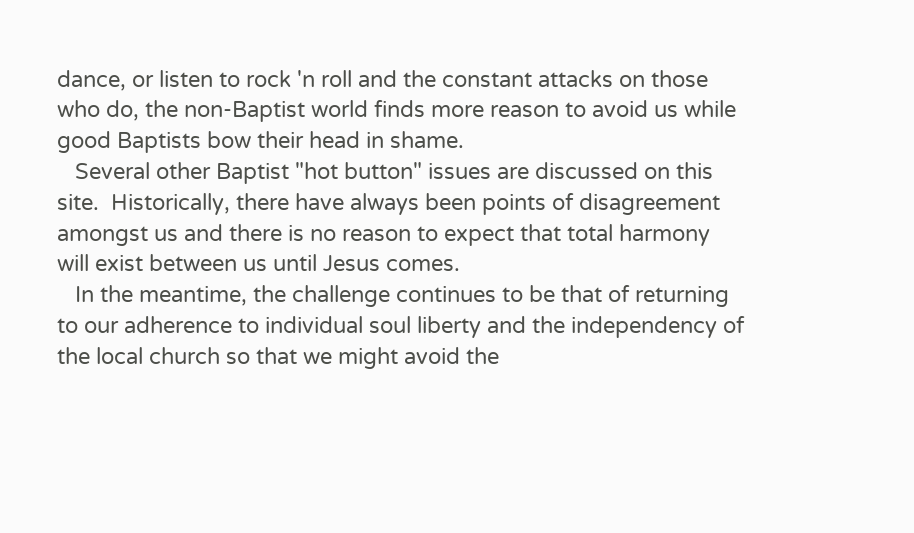dance, or listen to rock 'n roll and the constant attacks on those who do, the non-Baptist world finds more reason to avoid us while good Baptists bow their head in shame.
   Several other Baptist "hot button" issues are discussed on this site.  Historically, there have always been points of disagreement amongst us and there is no reason to expect that total harmony will exist between us until Jesus comes.
   In the meantime, the challenge continues to be that of returning to our adherence to individual soul liberty and the independency of the local church so that we might avoid the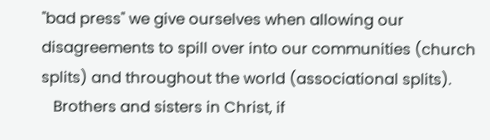"bad press" we give ourselves when allowing our disagreements to spill over into our communities (church splits) and throughout the world (associational splits).
   Brothers and sisters in Christ, if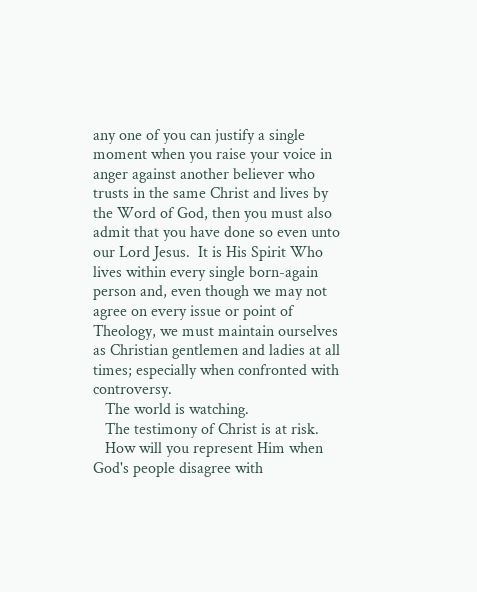any one of you can justify a single moment when you raise your voice in anger against another believer who trusts in the same Christ and lives by the Word of God, then you must also admit that you have done so even unto our Lord Jesus.  It is His Spirit Who lives within every single born-again person and, even though we may not agree on every issue or point of Theology, we must maintain ourselves as Christian gentlemen and ladies at all times; especially when confronted with controversy.
   The world is watching.
   The testimony of Christ is at risk.
   How will you represent Him when God's people disagree with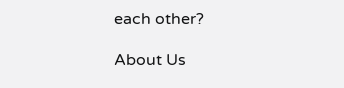each other?

About Us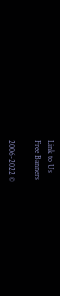Link to Us
Free Banners

2006-2022 ©